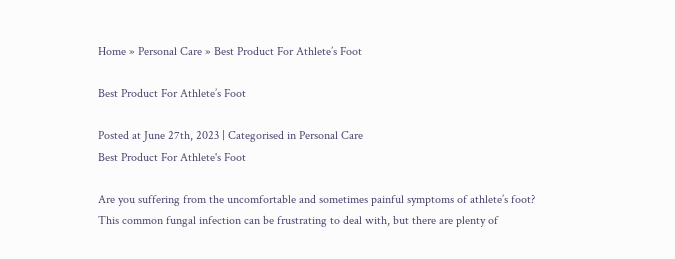Home » Personal Care » Best Product For Athlete’s Foot

Best Product For Athlete’s Foot

Posted at June 27th, 2023 | Categorised in Personal Care
Best Product For Athlete's Foot

Are you suffering from the uncomfortable and sometimes painful symptoms of athlete’s foot? This common fungal infection can be frustrating to deal with, but there are plenty of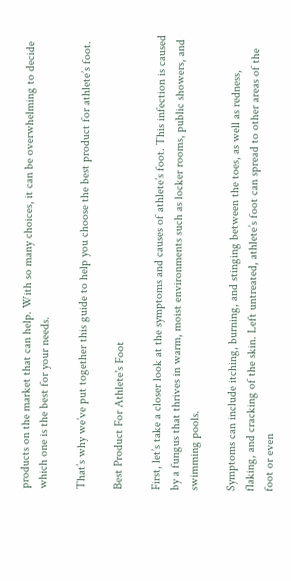products on the market that can help. With so many choices, it can be overwhelming to decide which one is the best for your needs.

That’s why we’ve put together this guide to help you choose the best product for athlete’s foot.

Best Product For Athlete's Foot

First, let’s take a closer look at the symptoms and causes of athlete’s foot. This infection is caused by a fungus that thrives in warm, moist environments such as locker rooms, public showers, and swimming pools.

Symptoms can include itching, burning, and stinging between the toes, as well as redness, flaking, and cracking of the skin. Left untreated, athlete’s foot can spread to other areas of the foot or even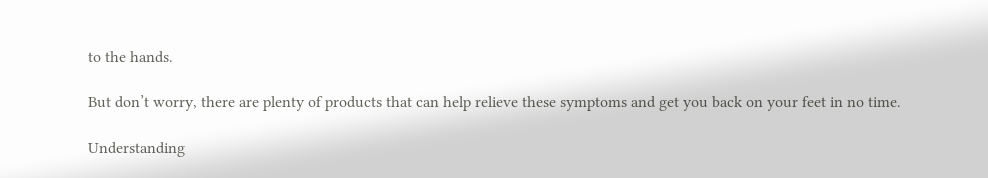to the hands.

But don’t worry, there are plenty of products that can help relieve these symptoms and get you back on your feet in no time.

Understanding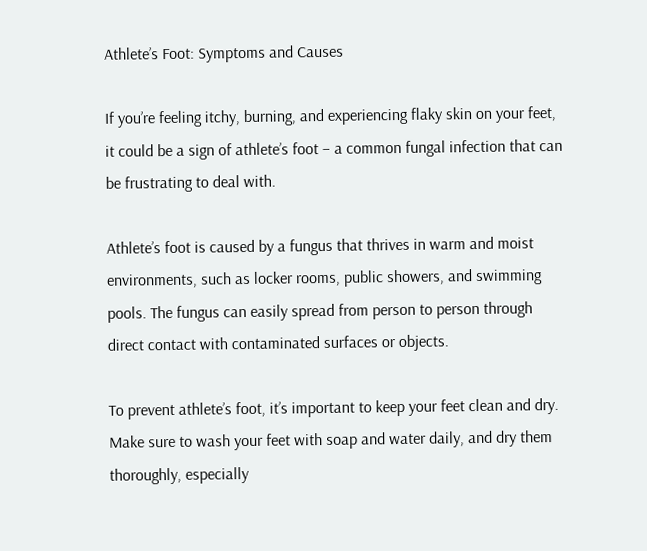Athlete’s Foot: Symptoms and Causes

If you’re feeling itchy, burning, and experiencing flaky skin on your feet, it could be a sign of athlete’s foot – a common fungal infection that can be frustrating to deal with.

Athlete’s foot is caused by a fungus that thrives in warm and moist environments, such as locker rooms, public showers, and swimming pools. The fungus can easily spread from person to person through direct contact with contaminated surfaces or objects.

To prevent athlete’s foot, it’s important to keep your feet clean and dry. Make sure to wash your feet with soap and water daily, and dry them thoroughly, especially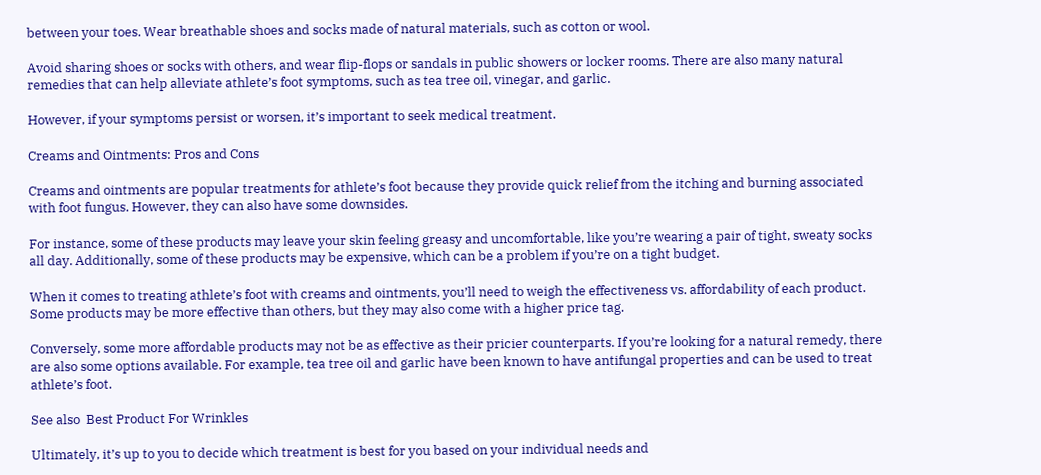between your toes. Wear breathable shoes and socks made of natural materials, such as cotton or wool.

Avoid sharing shoes or socks with others, and wear flip-flops or sandals in public showers or locker rooms. There are also many natural remedies that can help alleviate athlete’s foot symptoms, such as tea tree oil, vinegar, and garlic.

However, if your symptoms persist or worsen, it’s important to seek medical treatment.

Creams and Ointments: Pros and Cons

Creams and ointments are popular treatments for athlete’s foot because they provide quick relief from the itching and burning associated with foot fungus. However, they can also have some downsides.

For instance, some of these products may leave your skin feeling greasy and uncomfortable, like you’re wearing a pair of tight, sweaty socks all day. Additionally, some of these products may be expensive, which can be a problem if you’re on a tight budget.

When it comes to treating athlete’s foot with creams and ointments, you’ll need to weigh the effectiveness vs. affordability of each product. Some products may be more effective than others, but they may also come with a higher price tag.

Conversely, some more affordable products may not be as effective as their pricier counterparts. If you’re looking for a natural remedy, there are also some options available. For example, tea tree oil and garlic have been known to have antifungal properties and can be used to treat athlete’s foot.

See also  Best Product For Wrinkles

Ultimately, it’s up to you to decide which treatment is best for you based on your individual needs and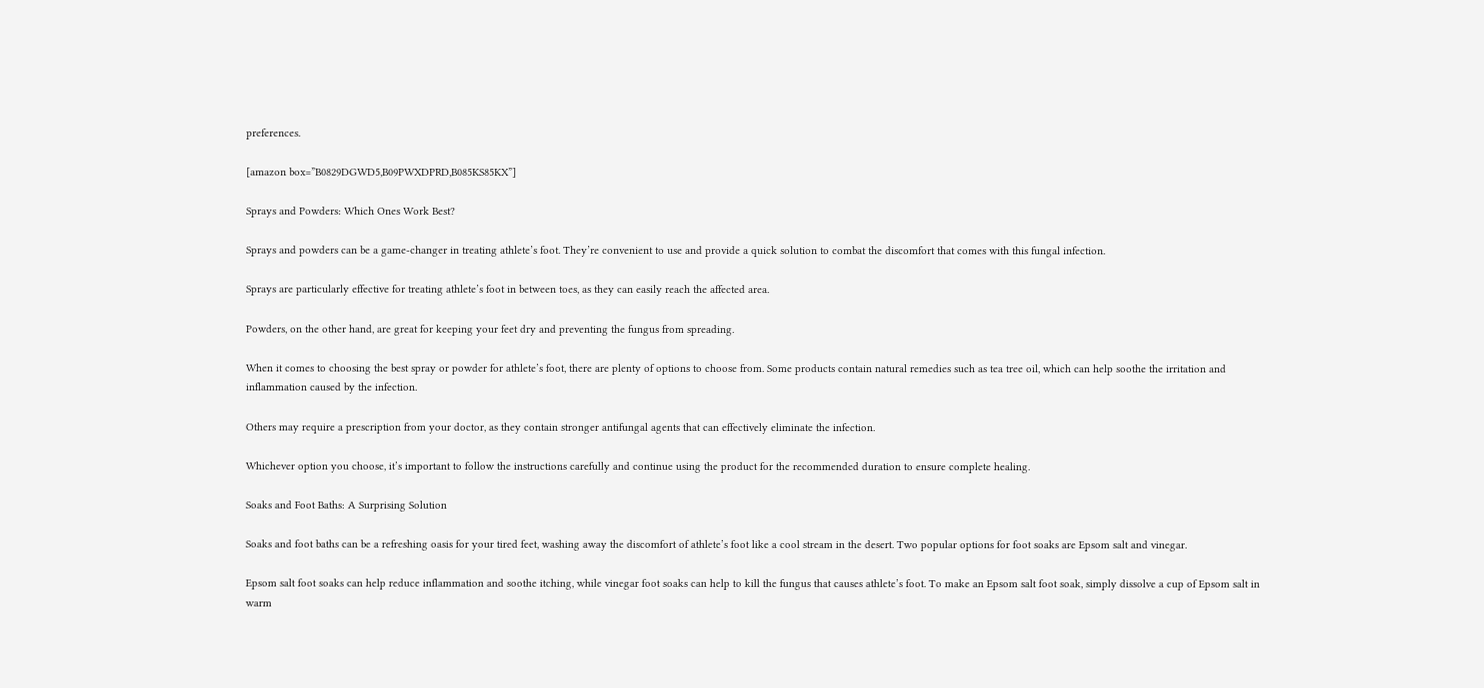preferences.

[amazon box=”B0829DGWD5,B09PWXDPRD,B085KS85KX”]

Sprays and Powders: Which Ones Work Best?

Sprays and powders can be a game-changer in treating athlete’s foot. They’re convenient to use and provide a quick solution to combat the discomfort that comes with this fungal infection.

Sprays are particularly effective for treating athlete’s foot in between toes, as they can easily reach the affected area.

Powders, on the other hand, are great for keeping your feet dry and preventing the fungus from spreading.

When it comes to choosing the best spray or powder for athlete’s foot, there are plenty of options to choose from. Some products contain natural remedies such as tea tree oil, which can help soothe the irritation and inflammation caused by the infection.

Others may require a prescription from your doctor, as they contain stronger antifungal agents that can effectively eliminate the infection.

Whichever option you choose, it’s important to follow the instructions carefully and continue using the product for the recommended duration to ensure complete healing.

Soaks and Foot Baths: A Surprising Solution

Soaks and foot baths can be a refreshing oasis for your tired feet, washing away the discomfort of athlete’s foot like a cool stream in the desert. Two popular options for foot soaks are Epsom salt and vinegar.

Epsom salt foot soaks can help reduce inflammation and soothe itching, while vinegar foot soaks can help to kill the fungus that causes athlete’s foot. To make an Epsom salt foot soak, simply dissolve a cup of Epsom salt in warm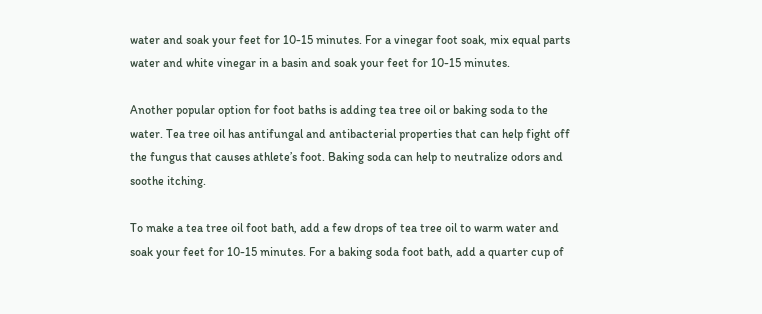water and soak your feet for 10-15 minutes. For a vinegar foot soak, mix equal parts water and white vinegar in a basin and soak your feet for 10-15 minutes.

Another popular option for foot baths is adding tea tree oil or baking soda to the water. Tea tree oil has antifungal and antibacterial properties that can help fight off the fungus that causes athlete’s foot. Baking soda can help to neutralize odors and soothe itching.

To make a tea tree oil foot bath, add a few drops of tea tree oil to warm water and soak your feet for 10-15 minutes. For a baking soda foot bath, add a quarter cup of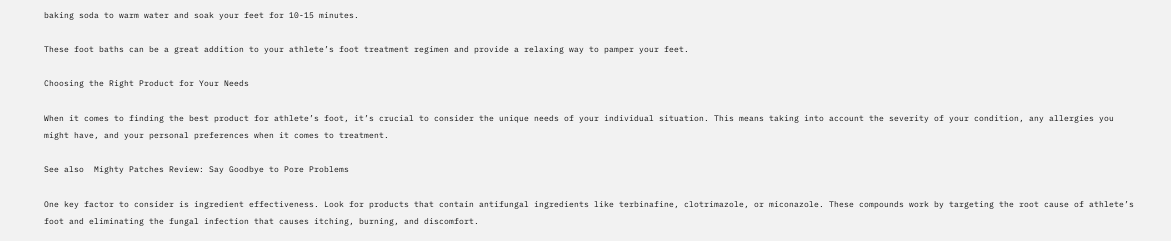baking soda to warm water and soak your feet for 10-15 minutes.

These foot baths can be a great addition to your athlete’s foot treatment regimen and provide a relaxing way to pamper your feet.

Choosing the Right Product for Your Needs

When it comes to finding the best product for athlete’s foot, it’s crucial to consider the unique needs of your individual situation. This means taking into account the severity of your condition, any allergies you might have, and your personal preferences when it comes to treatment.

See also  Mighty Patches Review: Say Goodbye to Pore Problems

One key factor to consider is ingredient effectiveness. Look for products that contain antifungal ingredients like terbinafine, clotrimazole, or miconazole. These compounds work by targeting the root cause of athlete’s foot and eliminating the fungal infection that causes itching, burning, and discomfort.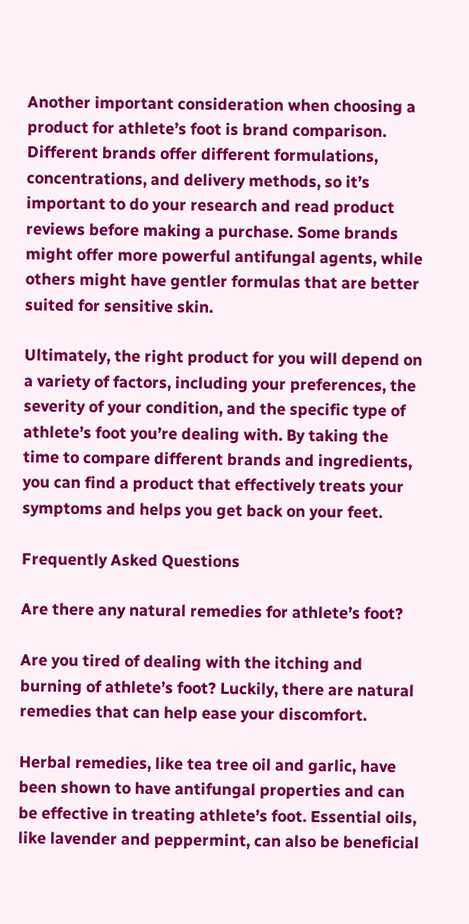Another important consideration when choosing a product for athlete’s foot is brand comparison. Different brands offer different formulations, concentrations, and delivery methods, so it’s important to do your research and read product reviews before making a purchase. Some brands might offer more powerful antifungal agents, while others might have gentler formulas that are better suited for sensitive skin.

Ultimately, the right product for you will depend on a variety of factors, including your preferences, the severity of your condition, and the specific type of athlete’s foot you’re dealing with. By taking the time to compare different brands and ingredients, you can find a product that effectively treats your symptoms and helps you get back on your feet.

Frequently Asked Questions

Are there any natural remedies for athlete’s foot?

Are you tired of dealing with the itching and burning of athlete’s foot? Luckily, there are natural remedies that can help ease your discomfort.

Herbal remedies, like tea tree oil and garlic, have been shown to have antifungal properties and can be effective in treating athlete’s foot. Essential oils, like lavender and peppermint, can also be beneficial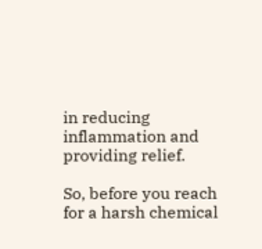in reducing inflammation and providing relief.

So, before you reach for a harsh chemical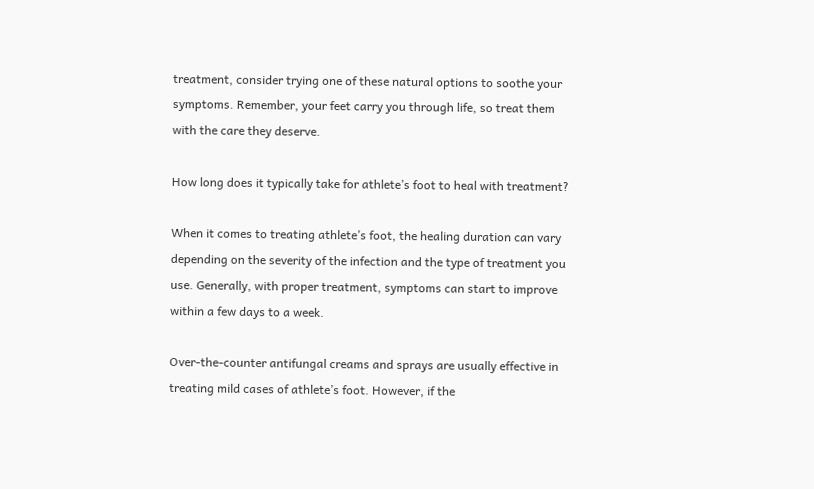treatment, consider trying one of these natural options to soothe your symptoms. Remember, your feet carry you through life, so treat them with the care they deserve.

How long does it typically take for athlete’s foot to heal with treatment?

When it comes to treating athlete’s foot, the healing duration can vary depending on the severity of the infection and the type of treatment you use. Generally, with proper treatment, symptoms can start to improve within a few days to a week.

Over-the-counter antifungal creams and sprays are usually effective in treating mild cases of athlete’s foot. However, if the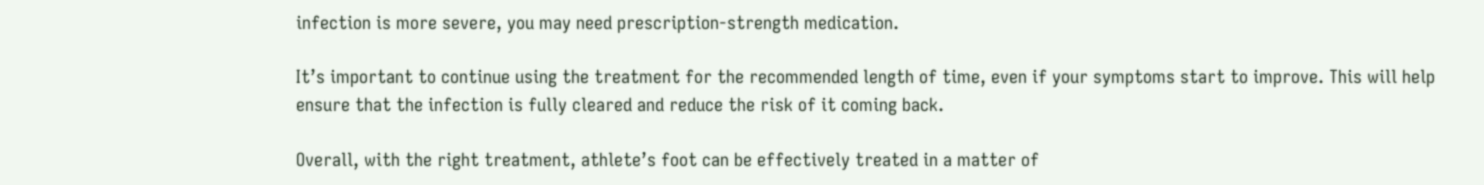infection is more severe, you may need prescription-strength medication.

It’s important to continue using the treatment for the recommended length of time, even if your symptoms start to improve. This will help ensure that the infection is fully cleared and reduce the risk of it coming back.

Overall, with the right treatment, athlete’s foot can be effectively treated in a matter of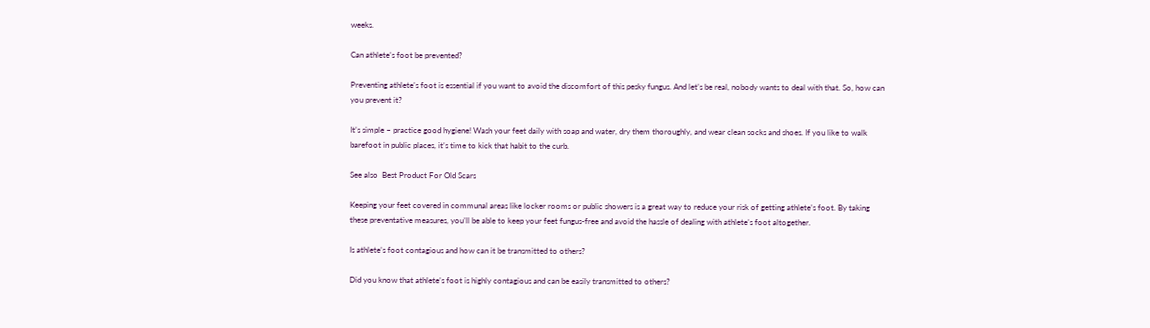weeks.

Can athlete’s foot be prevented?

Preventing athlete’s foot is essential if you want to avoid the discomfort of this pesky fungus. And let’s be real, nobody wants to deal with that. So, how can you prevent it?

It’s simple – practice good hygiene! Wash your feet daily with soap and water, dry them thoroughly, and wear clean socks and shoes. If you like to walk barefoot in public places, it’s time to kick that habit to the curb.

See also  Best Product For Old Scars

Keeping your feet covered in communal areas like locker rooms or public showers is a great way to reduce your risk of getting athlete’s foot. By taking these preventative measures, you’ll be able to keep your feet fungus-free and avoid the hassle of dealing with athlete’s foot altogether.

Is athlete’s foot contagious and how can it be transmitted to others?

Did you know that athlete’s foot is highly contagious and can be easily transmitted to others?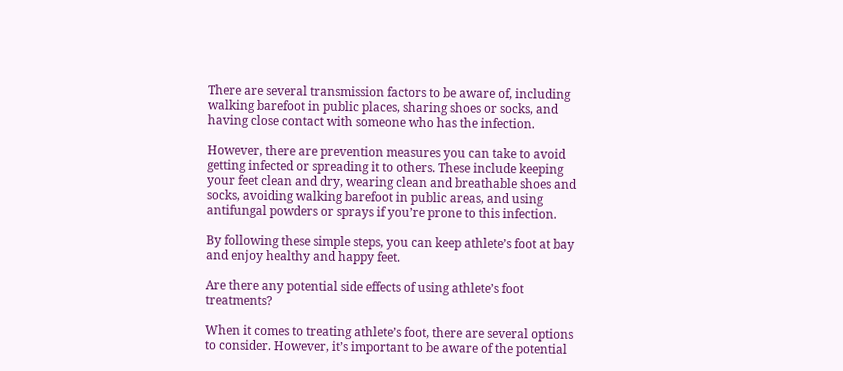There are several transmission factors to be aware of, including walking barefoot in public places, sharing shoes or socks, and having close contact with someone who has the infection.

However, there are prevention measures you can take to avoid getting infected or spreading it to others. These include keeping your feet clean and dry, wearing clean and breathable shoes and socks, avoiding walking barefoot in public areas, and using antifungal powders or sprays if you’re prone to this infection.

By following these simple steps, you can keep athlete’s foot at bay and enjoy healthy and happy feet.

Are there any potential side effects of using athlete’s foot treatments?

When it comes to treating athlete’s foot, there are several options to consider. However, it’s important to be aware of the potential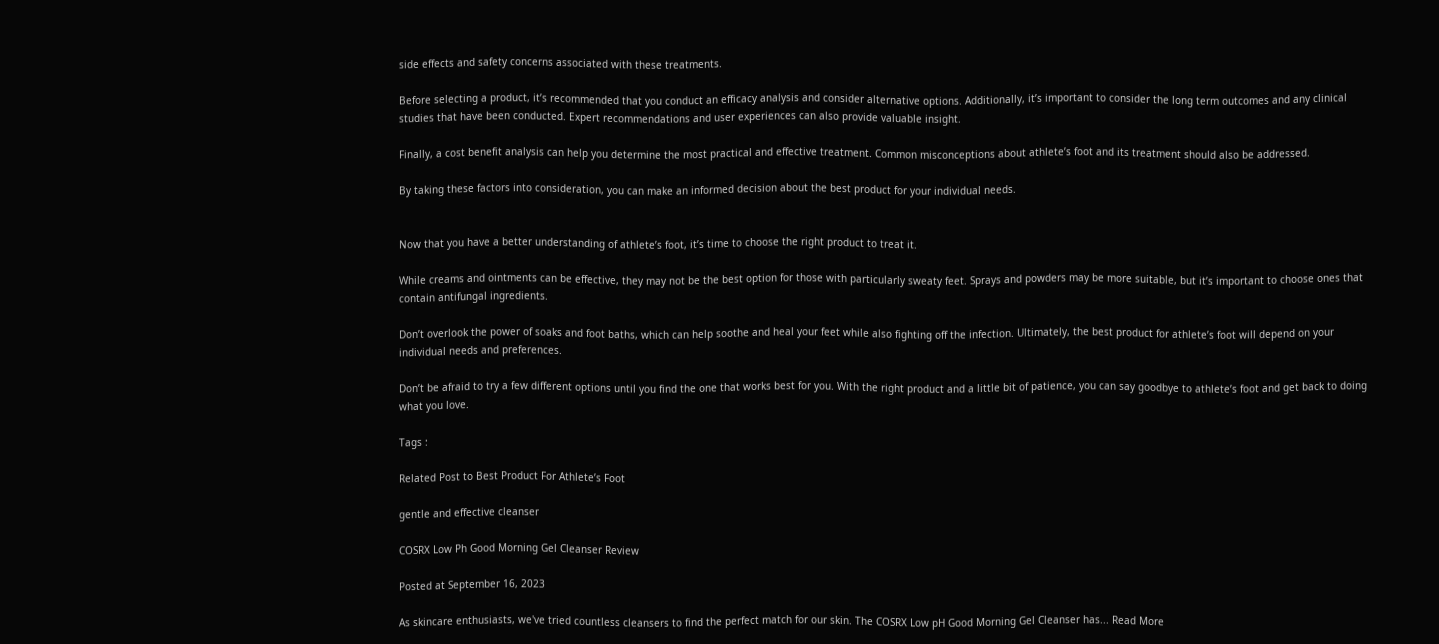side effects and safety concerns associated with these treatments.

Before selecting a product, it’s recommended that you conduct an efficacy analysis and consider alternative options. Additionally, it’s important to consider the long term outcomes and any clinical studies that have been conducted. Expert recommendations and user experiences can also provide valuable insight.

Finally, a cost benefit analysis can help you determine the most practical and effective treatment. Common misconceptions about athlete’s foot and its treatment should also be addressed.

By taking these factors into consideration, you can make an informed decision about the best product for your individual needs.


Now that you have a better understanding of athlete’s foot, it’s time to choose the right product to treat it.

While creams and ointments can be effective, they may not be the best option for those with particularly sweaty feet. Sprays and powders may be more suitable, but it’s important to choose ones that contain antifungal ingredients.

Don’t overlook the power of soaks and foot baths, which can help soothe and heal your feet while also fighting off the infection. Ultimately, the best product for athlete’s foot will depend on your individual needs and preferences.

Don’t be afraid to try a few different options until you find the one that works best for you. With the right product and a little bit of patience, you can say goodbye to athlete’s foot and get back to doing what you love.

Tags :

Related Post to Best Product For Athlete’s Foot

gentle and effective cleanser

COSRX Low Ph Good Morning Gel Cleanser Review

Posted at September 16, 2023

As skincare enthusiasts, we've tried countless cleansers to find the perfect match for our skin. The COSRX Low pH Good Morning Gel Cleanser has... Read More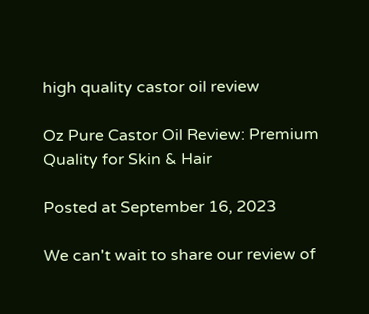high quality castor oil review

Oz Pure Castor Oil Review: Premium Quality for Skin & Hair

Posted at September 16, 2023

We can't wait to share our review of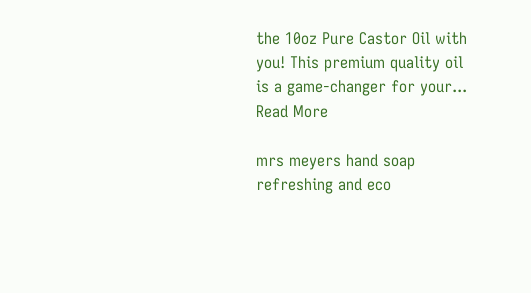the 10oz Pure Castor Oil with you! This premium quality oil is a game-changer for your... Read More

mrs meyers hand soap refreshing and eco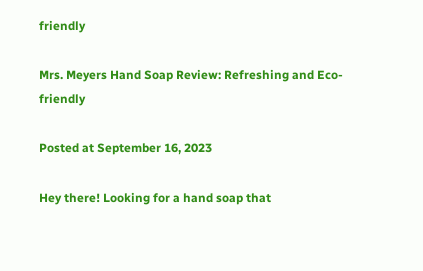friendly

Mrs. Meyers Hand Soap Review: Refreshing and Eco-friendly

Posted at September 16, 2023

Hey there! Looking for a hand soap that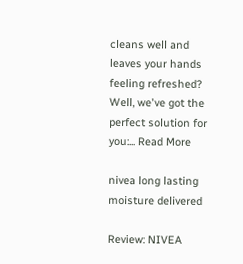cleans well and leaves your hands feeling refreshed? Well, we've got the perfect solution for you:... Read More

nivea long lasting moisture delivered

Review: NIVEA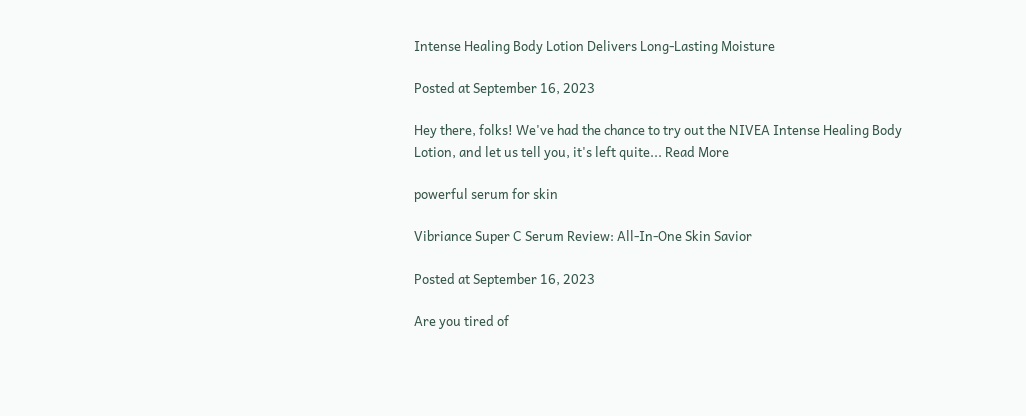Intense Healing Body Lotion Delivers Long-Lasting Moisture

Posted at September 16, 2023

Hey there, folks! We've had the chance to try out the NIVEA Intense Healing Body Lotion, and let us tell you, it's left quite... Read More

powerful serum for skin

Vibriance Super C Serum Review: All-In-One Skin Savior

Posted at September 16, 2023

Are you tired of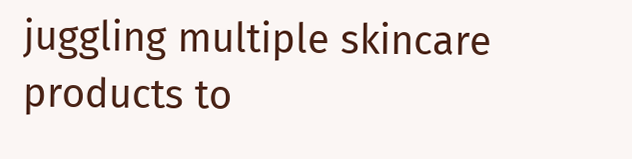juggling multiple skincare products to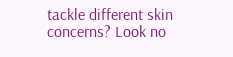tackle different skin concerns? Look no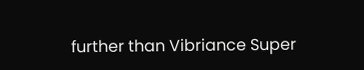further than Vibriance Super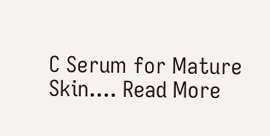C Serum for Mature Skin.... Read More